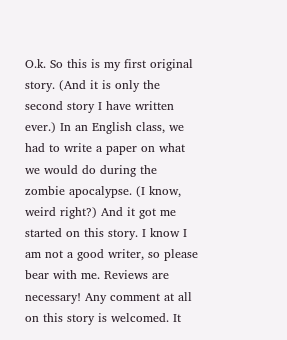O.k. So this is my first original story. (And it is only the second story I have written ever.) In an English class, we had to write a paper on what we would do during the zombie apocalypse. (I know, weird right?) And it got me started on this story. I know I am not a good writer, so please bear with me. Reviews are necessary! Any comment at all on this story is welcomed. It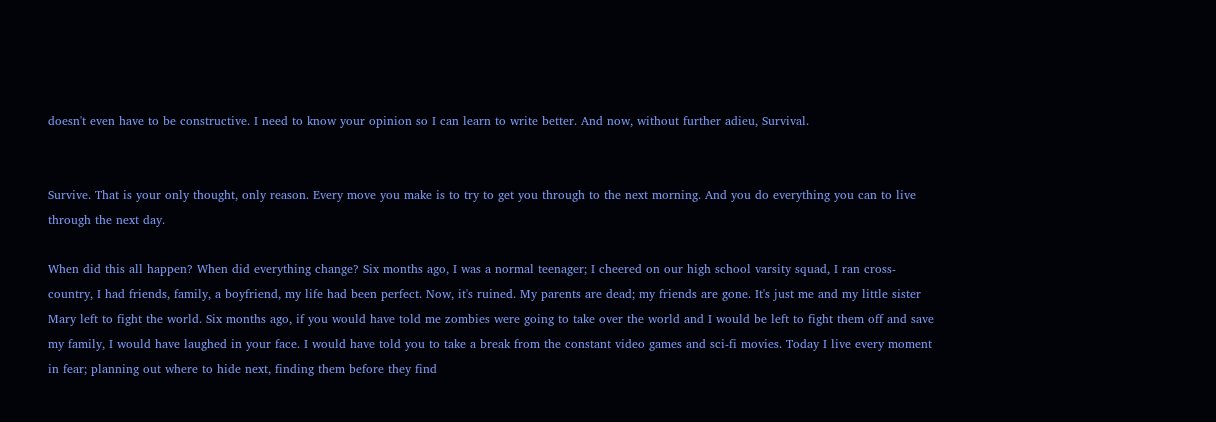doesn't even have to be constructive. I need to know your opinion so I can learn to write better. And now, without further adieu, Survival.


Survive. That is your only thought, only reason. Every move you make is to try to get you through to the next morning. And you do everything you can to live through the next day.

When did this all happen? When did everything change? Six months ago, I was a normal teenager; I cheered on our high school varsity squad, I ran cross-country, I had friends, family, a boyfriend, my life had been perfect. Now, it's ruined. My parents are dead; my friends are gone. It's just me and my little sister Mary left to fight the world. Six months ago, if you would have told me zombies were going to take over the world and I would be left to fight them off and save my family, I would have laughed in your face. I would have told you to take a break from the constant video games and sci-fi movies. Today I live every moment in fear; planning out where to hide next, finding them before they find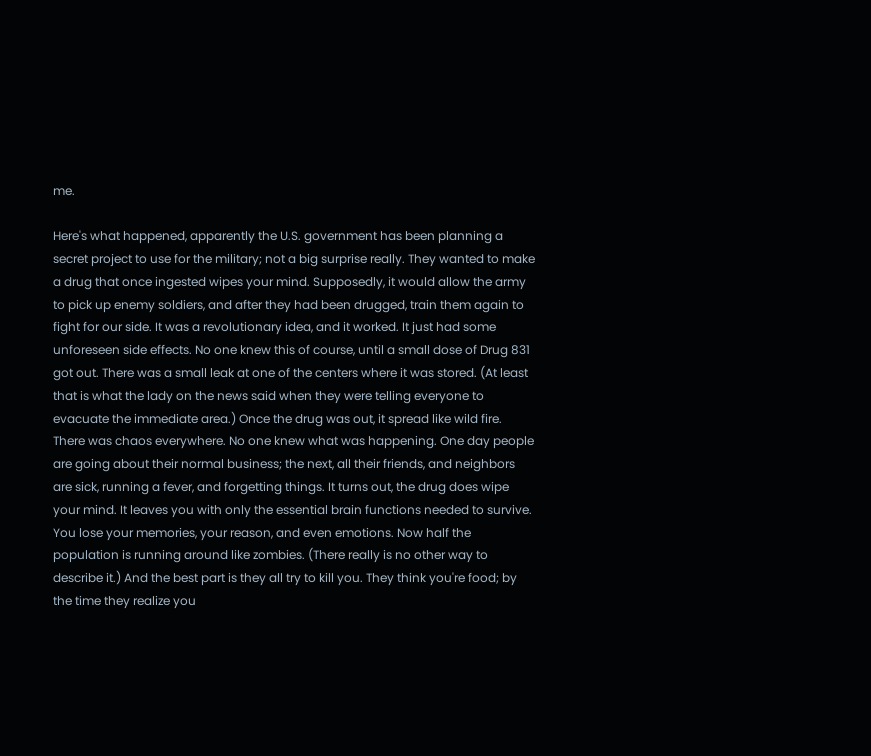me.

Here's what happened, apparently the U.S. government has been planning a secret project to use for the military; not a big surprise really. They wanted to make a drug that once ingested wipes your mind. Supposedly, it would allow the army to pick up enemy soldiers, and after they had been drugged, train them again to fight for our side. It was a revolutionary idea, and it worked. It just had some unforeseen side effects. No one knew this of course, until a small dose of Drug 831 got out. There was a small leak at one of the centers where it was stored. (At least that is what the lady on the news said when they were telling everyone to evacuate the immediate area.) Once the drug was out, it spread like wild fire. There was chaos everywhere. No one knew what was happening. One day people are going about their normal business; the next, all their friends, and neighbors are sick, running a fever, and forgetting things. It turns out, the drug does wipe your mind. It leaves you with only the essential brain functions needed to survive. You lose your memories, your reason, and even emotions. Now half the population is running around like zombies. (There really is no other way to describe it.) And the best part is they all try to kill you. They think you're food; by the time they realize you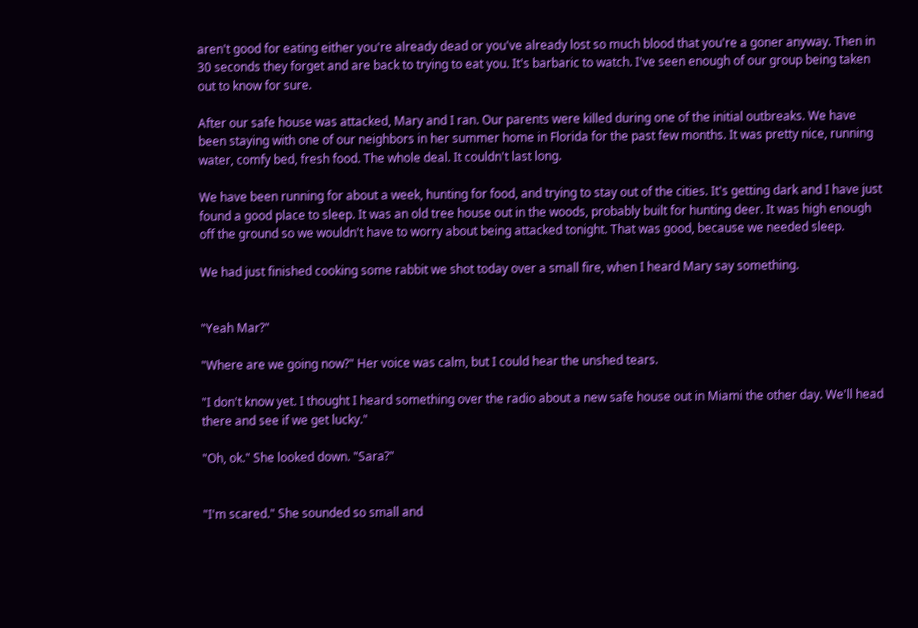aren't good for eating either you're already dead or you've already lost so much blood that you're a goner anyway. Then in 30 seconds they forget and are back to trying to eat you. It's barbaric to watch. I've seen enough of our group being taken out to know for sure.

After our safe house was attacked, Mary and I ran. Our parents were killed during one of the initial outbreaks. We have been staying with one of our neighbors in her summer home in Florida for the past few months. It was pretty nice, running water, comfy bed, fresh food. The whole deal. It couldn't last long.

We have been running for about a week, hunting for food, and trying to stay out of the cities. It's getting dark and I have just found a good place to sleep. It was an old tree house out in the woods, probably built for hunting deer. It was high enough off the ground so we wouldn't have to worry about being attacked tonight. That was good, because we needed sleep.

We had just finished cooking some rabbit we shot today over a small fire, when I heard Mary say something.


"Yeah Mar?"

"Where are we going now?" Her voice was calm, but I could hear the unshed tears.

"I don't know yet. I thought I heard something over the radio about a new safe house out in Miami the other day. We'll head there and see if we get lucky."

"Oh, ok." She looked down. "Sara?"


"I'm scared." She sounded so small and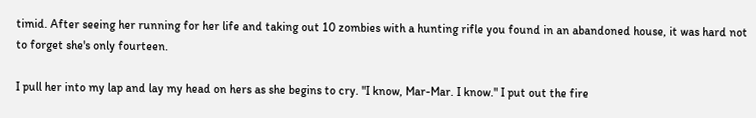timid. After seeing her running for her life and taking out 10 zombies with a hunting rifle you found in an abandoned house, it was hard not to forget she's only fourteen.

I pull her into my lap and lay my head on hers as she begins to cry. "I know, Mar-Mar. I know." I put out the fire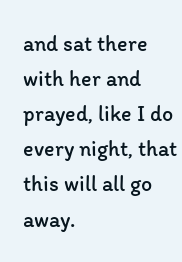and sat there with her and prayed, like I do every night, that this will all go away.